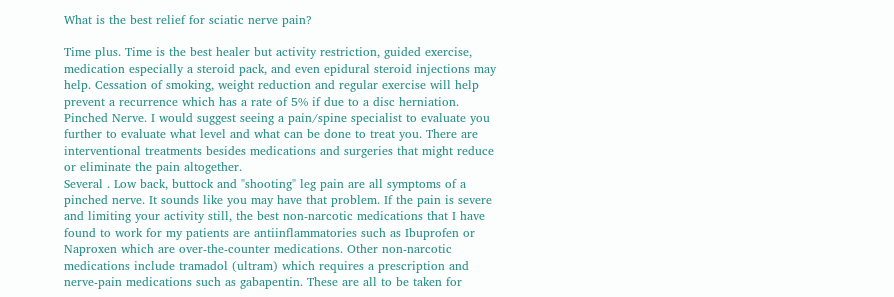What is the best relief for sciatic nerve pain?

Time plus. Time is the best healer but activity restriction, guided exercise, medication especially a steroid pack, and even epidural steroid injections may help. Cessation of smoking, weight reduction and regular exercise will help prevent a recurrence which has a rate of 5% if due to a disc herniation.
Pinched Nerve. I would suggest seeing a pain/spine specialist to evaluate you further to evaluate what level and what can be done to treat you. There are interventional treatments besides medications and surgeries that might reduce or eliminate the pain altogether.
Several . Low back, buttock and "shooting" leg pain are all symptoms of a pinched nerve. It sounds like you may have that problem. If the pain is severe and limiting your activity still, the best non-narcotic medications that I have found to work for my patients are antiinflammatories such as Ibuprofen or Naproxen which are over-the-counter medications. Other non-narcotic medications include tramadol (ultram) which requires a prescription and nerve-pain medications such as gabapentin. These are all to be taken for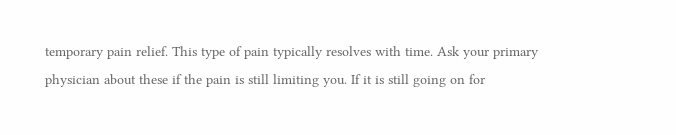temporary pain relief. This type of pain typically resolves with time. Ask your primary physician about these if the pain is still limiting you. If it is still going on for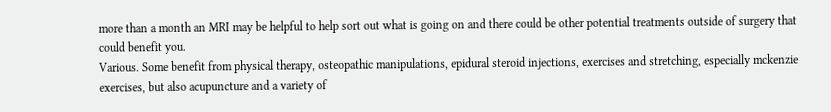more than a month an MRI may be helpful to help sort out what is going on and there could be other potential treatments outside of surgery that could benefit you.
Various. Some benefit from physical therapy, osteopathic manipulations, epidural steroid injections, exercises and stretching, especially mckenzie exercises, but also acupuncture and a variety of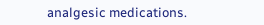analgesic medications.